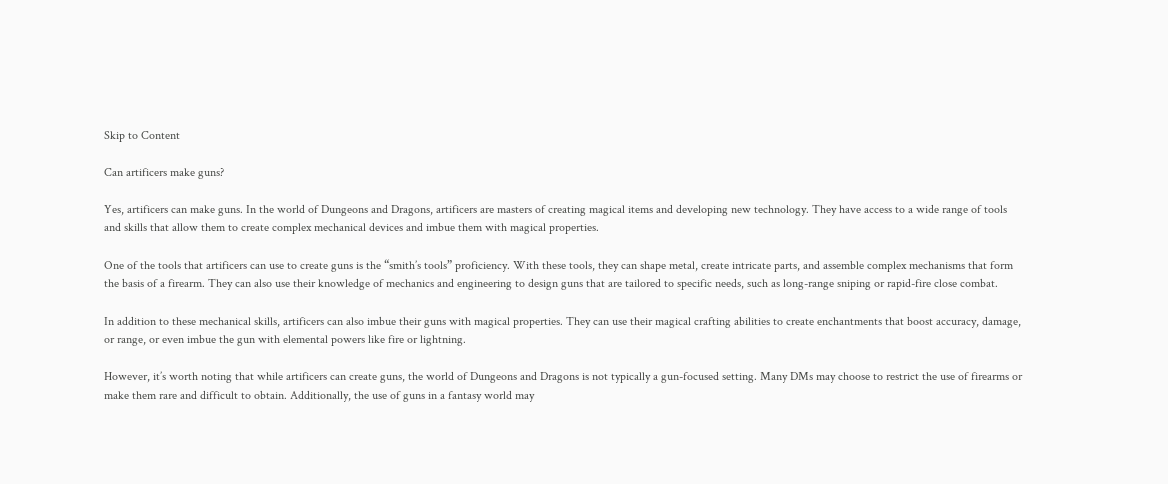Skip to Content

Can artificers make guns?

Yes, artificers can make guns. In the world of Dungeons and Dragons, artificers are masters of creating magical items and developing new technology. They have access to a wide range of tools and skills that allow them to create complex mechanical devices and imbue them with magical properties.

One of the tools that artificers can use to create guns is the “smith’s tools” proficiency. With these tools, they can shape metal, create intricate parts, and assemble complex mechanisms that form the basis of a firearm. They can also use their knowledge of mechanics and engineering to design guns that are tailored to specific needs, such as long-range sniping or rapid-fire close combat.

In addition to these mechanical skills, artificers can also imbue their guns with magical properties. They can use their magical crafting abilities to create enchantments that boost accuracy, damage, or range, or even imbue the gun with elemental powers like fire or lightning.

However, it’s worth noting that while artificers can create guns, the world of Dungeons and Dragons is not typically a gun-focused setting. Many DMs may choose to restrict the use of firearms or make them rare and difficult to obtain. Additionally, the use of guns in a fantasy world may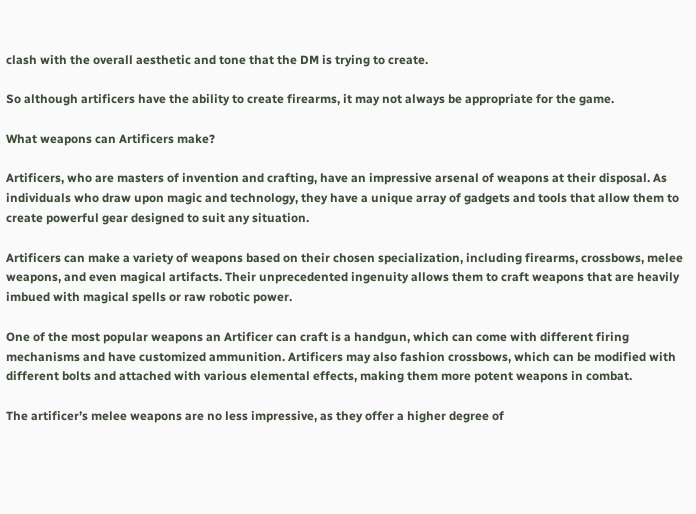clash with the overall aesthetic and tone that the DM is trying to create.

So although artificers have the ability to create firearms, it may not always be appropriate for the game.

What weapons can Artificers make?

Artificers, who are masters of invention and crafting, have an impressive arsenal of weapons at their disposal. As individuals who draw upon magic and technology, they have a unique array of gadgets and tools that allow them to create powerful gear designed to suit any situation.

Artificers can make a variety of weapons based on their chosen specialization, including firearms, crossbows, melee weapons, and even magical artifacts. Their unprecedented ingenuity allows them to craft weapons that are heavily imbued with magical spells or raw robotic power.

One of the most popular weapons an Artificer can craft is a handgun, which can come with different firing mechanisms and have customized ammunition. Artificers may also fashion crossbows, which can be modified with different bolts and attached with various elemental effects, making them more potent weapons in combat.

The artificer’s melee weapons are no less impressive, as they offer a higher degree of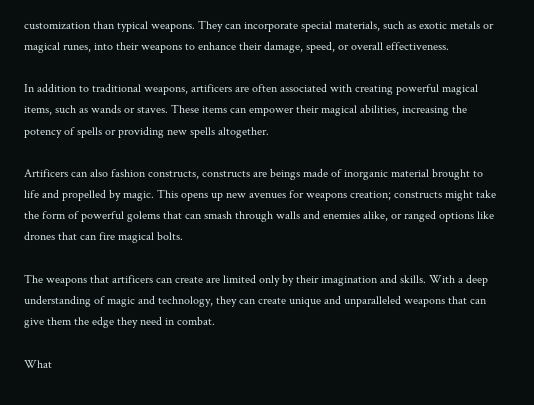customization than typical weapons. They can incorporate special materials, such as exotic metals or magical runes, into their weapons to enhance their damage, speed, or overall effectiveness.

In addition to traditional weapons, artificers are often associated with creating powerful magical items, such as wands or staves. These items can empower their magical abilities, increasing the potency of spells or providing new spells altogether.

Artificers can also fashion constructs, constructs are beings made of inorganic material brought to life and propelled by magic. This opens up new avenues for weapons creation; constructs might take the form of powerful golems that can smash through walls and enemies alike, or ranged options like drones that can fire magical bolts.

The weapons that artificers can create are limited only by their imagination and skills. With a deep understanding of magic and technology, they can create unique and unparalleled weapons that can give them the edge they need in combat.

What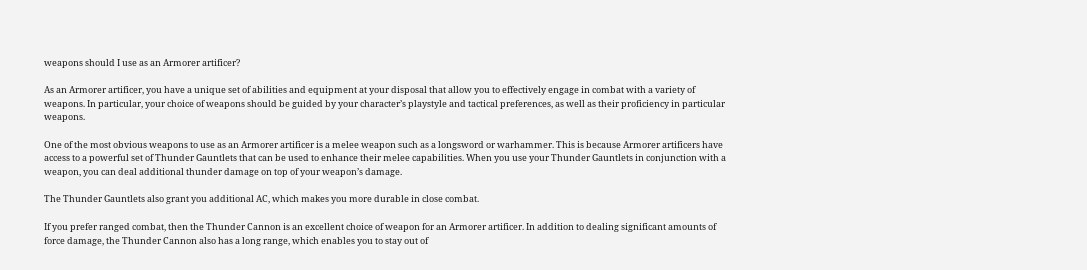weapons should I use as an Armorer artificer?

As an Armorer artificer, you have a unique set of abilities and equipment at your disposal that allow you to effectively engage in combat with a variety of weapons. In particular, your choice of weapons should be guided by your character’s playstyle and tactical preferences, as well as their proficiency in particular weapons.

One of the most obvious weapons to use as an Armorer artificer is a melee weapon such as a longsword or warhammer. This is because Armorer artificers have access to a powerful set of Thunder Gauntlets that can be used to enhance their melee capabilities. When you use your Thunder Gauntlets in conjunction with a weapon, you can deal additional thunder damage on top of your weapon’s damage.

The Thunder Gauntlets also grant you additional AC, which makes you more durable in close combat.

If you prefer ranged combat, then the Thunder Cannon is an excellent choice of weapon for an Armorer artificer. In addition to dealing significant amounts of force damage, the Thunder Cannon also has a long range, which enables you to stay out of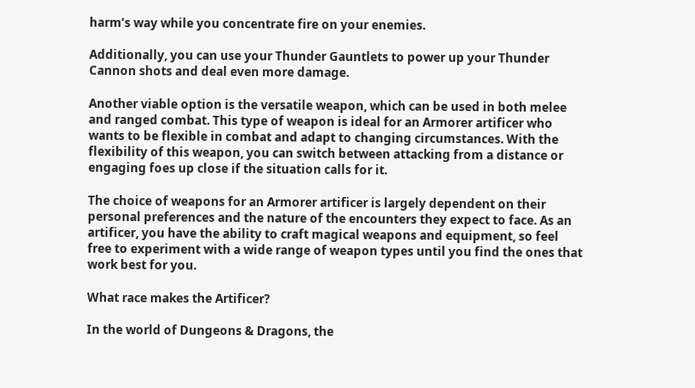harm’s way while you concentrate fire on your enemies.

Additionally, you can use your Thunder Gauntlets to power up your Thunder Cannon shots and deal even more damage.

Another viable option is the versatile weapon, which can be used in both melee and ranged combat. This type of weapon is ideal for an Armorer artificer who wants to be flexible in combat and adapt to changing circumstances. With the flexibility of this weapon, you can switch between attacking from a distance or engaging foes up close if the situation calls for it.

The choice of weapons for an Armorer artificer is largely dependent on their personal preferences and the nature of the encounters they expect to face. As an artificer, you have the ability to craft magical weapons and equipment, so feel free to experiment with a wide range of weapon types until you find the ones that work best for you.

What race makes the Artificer?

In the world of Dungeons & Dragons, the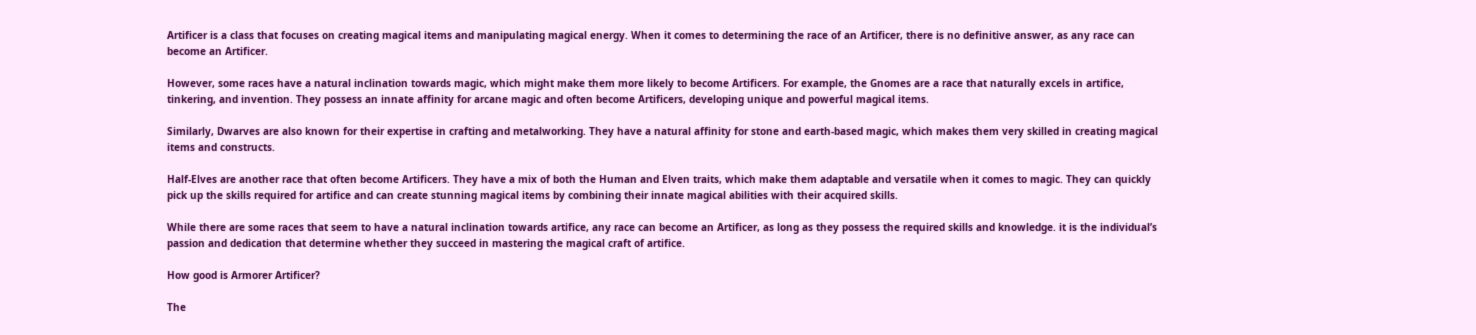Artificer is a class that focuses on creating magical items and manipulating magical energy. When it comes to determining the race of an Artificer, there is no definitive answer, as any race can become an Artificer.

However, some races have a natural inclination towards magic, which might make them more likely to become Artificers. For example, the Gnomes are a race that naturally excels in artifice, tinkering, and invention. They possess an innate affinity for arcane magic and often become Artificers, developing unique and powerful magical items.

Similarly, Dwarves are also known for their expertise in crafting and metalworking. They have a natural affinity for stone and earth-based magic, which makes them very skilled in creating magical items and constructs.

Half-Elves are another race that often become Artificers. They have a mix of both the Human and Elven traits, which make them adaptable and versatile when it comes to magic. They can quickly pick up the skills required for artifice and can create stunning magical items by combining their innate magical abilities with their acquired skills.

While there are some races that seem to have a natural inclination towards artifice, any race can become an Artificer, as long as they possess the required skills and knowledge. it is the individual’s passion and dedication that determine whether they succeed in mastering the magical craft of artifice.

How good is Armorer Artificer?

The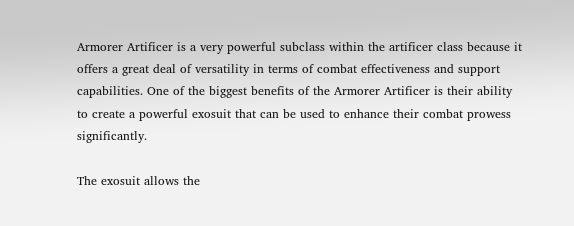Armorer Artificer is a very powerful subclass within the artificer class because it offers a great deal of versatility in terms of combat effectiveness and support capabilities. One of the biggest benefits of the Armorer Artificer is their ability to create a powerful exosuit that can be used to enhance their combat prowess significantly.

The exosuit allows the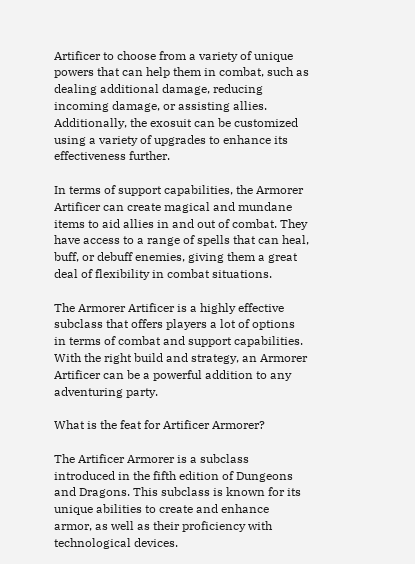Artificer to choose from a variety of unique powers that can help them in combat, such as dealing additional damage, reducing incoming damage, or assisting allies. Additionally, the exosuit can be customized using a variety of upgrades to enhance its effectiveness further.

In terms of support capabilities, the Armorer Artificer can create magical and mundane items to aid allies in and out of combat. They have access to a range of spells that can heal, buff, or debuff enemies, giving them a great deal of flexibility in combat situations.

The Armorer Artificer is a highly effective subclass that offers players a lot of options in terms of combat and support capabilities. With the right build and strategy, an Armorer Artificer can be a powerful addition to any adventuring party.

What is the feat for Artificer Armorer?

The Artificer Armorer is a subclass introduced in the fifth edition of Dungeons and Dragons. This subclass is known for its unique abilities to create and enhance armor, as well as their proficiency with technological devices.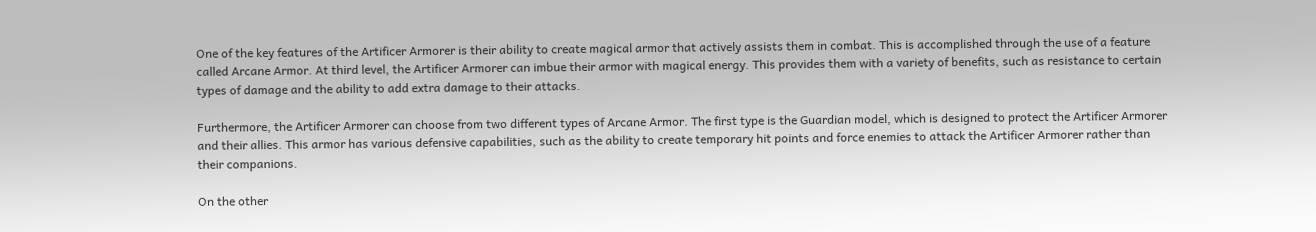One of the key features of the Artificer Armorer is their ability to create magical armor that actively assists them in combat. This is accomplished through the use of a feature called Arcane Armor. At third level, the Artificer Armorer can imbue their armor with magical energy. This provides them with a variety of benefits, such as resistance to certain types of damage and the ability to add extra damage to their attacks.

Furthermore, the Artificer Armorer can choose from two different types of Arcane Armor. The first type is the Guardian model, which is designed to protect the Artificer Armorer and their allies. This armor has various defensive capabilities, such as the ability to create temporary hit points and force enemies to attack the Artificer Armorer rather than their companions.

On the other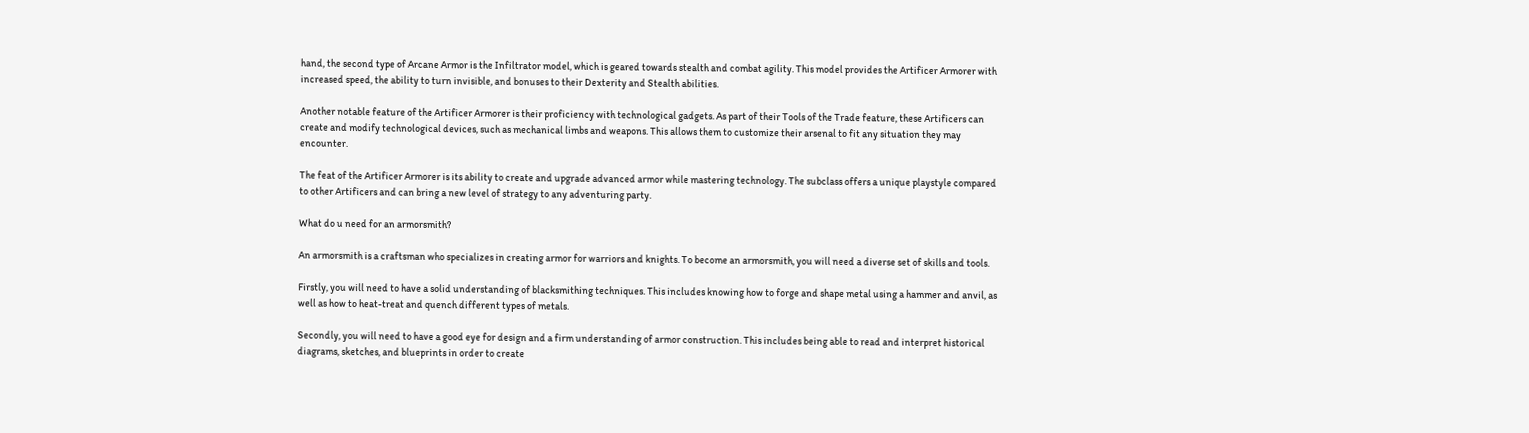hand, the second type of Arcane Armor is the Infiltrator model, which is geared towards stealth and combat agility. This model provides the Artificer Armorer with increased speed, the ability to turn invisible, and bonuses to their Dexterity and Stealth abilities.

Another notable feature of the Artificer Armorer is their proficiency with technological gadgets. As part of their Tools of the Trade feature, these Artificers can create and modify technological devices, such as mechanical limbs and weapons. This allows them to customize their arsenal to fit any situation they may encounter.

The feat of the Artificer Armorer is its ability to create and upgrade advanced armor while mastering technology. The subclass offers a unique playstyle compared to other Artificers and can bring a new level of strategy to any adventuring party.

What do u need for an armorsmith?

An armorsmith is a craftsman who specializes in creating armor for warriors and knights. To become an armorsmith, you will need a diverse set of skills and tools.

Firstly, you will need to have a solid understanding of blacksmithing techniques. This includes knowing how to forge and shape metal using a hammer and anvil, as well as how to heat-treat and quench different types of metals.

Secondly, you will need to have a good eye for design and a firm understanding of armor construction. This includes being able to read and interpret historical diagrams, sketches, and blueprints in order to create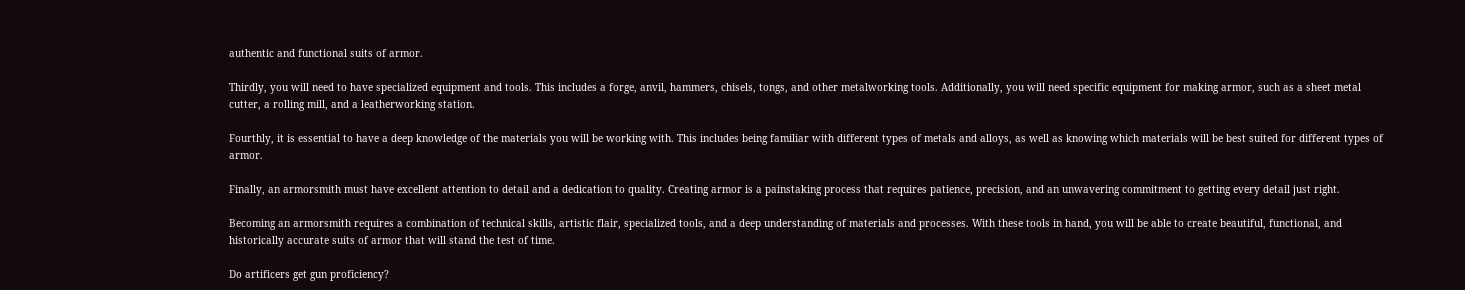authentic and functional suits of armor.

Thirdly, you will need to have specialized equipment and tools. This includes a forge, anvil, hammers, chisels, tongs, and other metalworking tools. Additionally, you will need specific equipment for making armor, such as a sheet metal cutter, a rolling mill, and a leatherworking station.

Fourthly, it is essential to have a deep knowledge of the materials you will be working with. This includes being familiar with different types of metals and alloys, as well as knowing which materials will be best suited for different types of armor.

Finally, an armorsmith must have excellent attention to detail and a dedication to quality. Creating armor is a painstaking process that requires patience, precision, and an unwavering commitment to getting every detail just right.

Becoming an armorsmith requires a combination of technical skills, artistic flair, specialized tools, and a deep understanding of materials and processes. With these tools in hand, you will be able to create beautiful, functional, and historically accurate suits of armor that will stand the test of time.

Do artificers get gun proficiency?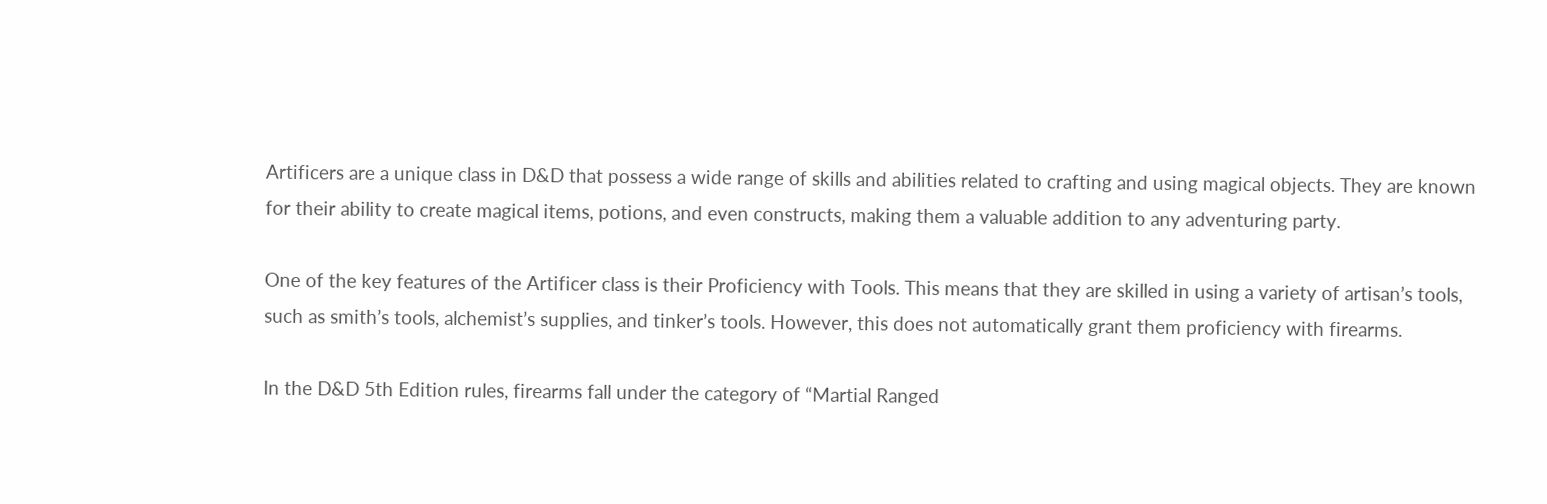Artificers are a unique class in D&D that possess a wide range of skills and abilities related to crafting and using magical objects. They are known for their ability to create magical items, potions, and even constructs, making them a valuable addition to any adventuring party.

One of the key features of the Artificer class is their Proficiency with Tools. This means that they are skilled in using a variety of artisan’s tools, such as smith’s tools, alchemist’s supplies, and tinker’s tools. However, this does not automatically grant them proficiency with firearms.

In the D&D 5th Edition rules, firearms fall under the category of “Martial Ranged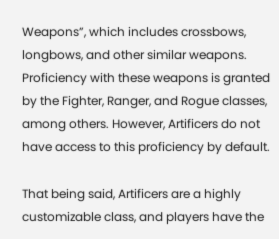Weapons”, which includes crossbows, longbows, and other similar weapons. Proficiency with these weapons is granted by the Fighter, Ranger, and Rogue classes, among others. However, Artificers do not have access to this proficiency by default.

That being said, Artificers are a highly customizable class, and players have the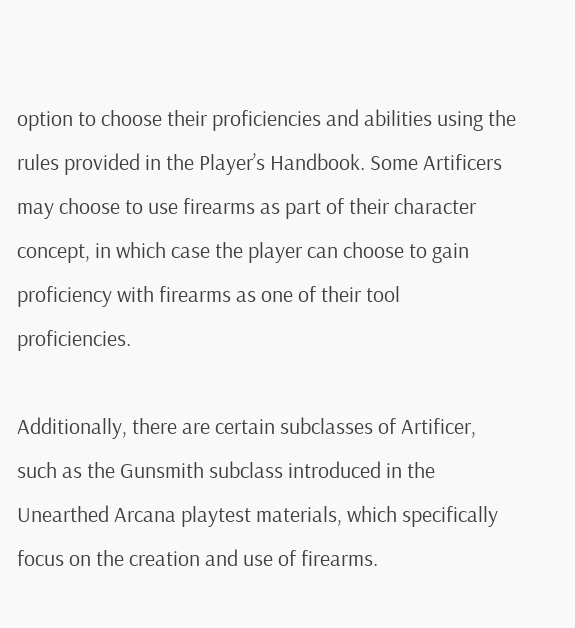option to choose their proficiencies and abilities using the rules provided in the Player’s Handbook. Some Artificers may choose to use firearms as part of their character concept, in which case the player can choose to gain proficiency with firearms as one of their tool proficiencies.

Additionally, there are certain subclasses of Artificer, such as the Gunsmith subclass introduced in the Unearthed Arcana playtest materials, which specifically focus on the creation and use of firearms.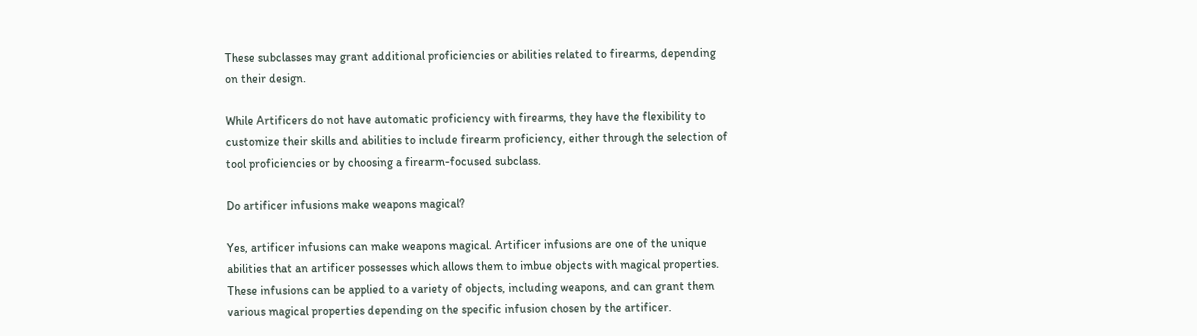These subclasses may grant additional proficiencies or abilities related to firearms, depending on their design.

While Artificers do not have automatic proficiency with firearms, they have the flexibility to customize their skills and abilities to include firearm proficiency, either through the selection of tool proficiencies or by choosing a firearm-focused subclass.

Do artificer infusions make weapons magical?

Yes, artificer infusions can make weapons magical. Artificer infusions are one of the unique abilities that an artificer possesses which allows them to imbue objects with magical properties. These infusions can be applied to a variety of objects, including weapons, and can grant them various magical properties depending on the specific infusion chosen by the artificer.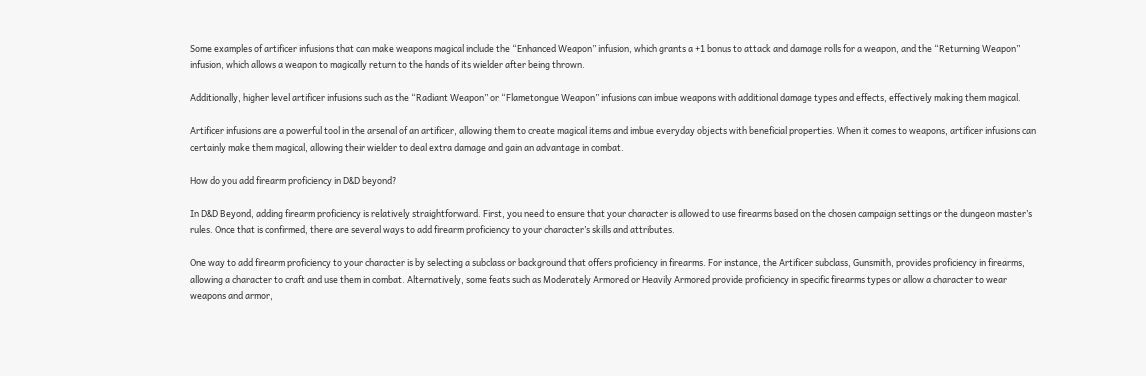Some examples of artificer infusions that can make weapons magical include the “Enhanced Weapon” infusion, which grants a +1 bonus to attack and damage rolls for a weapon, and the “Returning Weapon” infusion, which allows a weapon to magically return to the hands of its wielder after being thrown.

Additionally, higher level artificer infusions such as the “Radiant Weapon” or “Flametongue Weapon” infusions can imbue weapons with additional damage types and effects, effectively making them magical.

Artificer infusions are a powerful tool in the arsenal of an artificer, allowing them to create magical items and imbue everyday objects with beneficial properties. When it comes to weapons, artificer infusions can certainly make them magical, allowing their wielder to deal extra damage and gain an advantage in combat.

How do you add firearm proficiency in D&D beyond?

In D&D Beyond, adding firearm proficiency is relatively straightforward. First, you need to ensure that your character is allowed to use firearms based on the chosen campaign settings or the dungeon master’s rules. Once that is confirmed, there are several ways to add firearm proficiency to your character’s skills and attributes.

One way to add firearm proficiency to your character is by selecting a subclass or background that offers proficiency in firearms. For instance, the Artificer subclass, Gunsmith, provides proficiency in firearms, allowing a character to craft and use them in combat. Alternatively, some feats such as Moderately Armored or Heavily Armored provide proficiency in specific firearms types or allow a character to wear weapons and armor,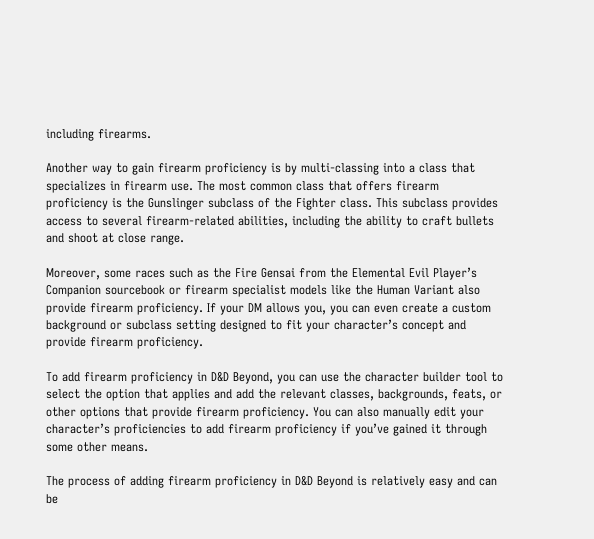including firearms.

Another way to gain firearm proficiency is by multi-classing into a class that specializes in firearm use. The most common class that offers firearm proficiency is the Gunslinger subclass of the Fighter class. This subclass provides access to several firearm-related abilities, including the ability to craft bullets and shoot at close range.

Moreover, some races such as the Fire Gensai from the Elemental Evil Player’s Companion sourcebook or firearm specialist models like the Human Variant also provide firearm proficiency. If your DM allows you, you can even create a custom background or subclass setting designed to fit your character’s concept and provide firearm proficiency.

To add firearm proficiency in D&D Beyond, you can use the character builder tool to select the option that applies and add the relevant classes, backgrounds, feats, or other options that provide firearm proficiency. You can also manually edit your character’s proficiencies to add firearm proficiency if you’ve gained it through some other means.

The process of adding firearm proficiency in D&D Beyond is relatively easy and can be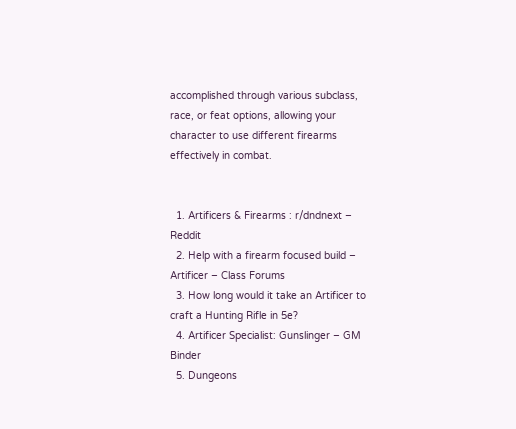accomplished through various subclass, race, or feat options, allowing your character to use different firearms effectively in combat.


  1. Artificers & Firearms : r/dndnext – Reddit
  2. Help with a firearm focused build – Artificer – Class Forums
  3. How long would it take an Artificer to craft a Hunting Rifle in 5e?
  4. Artificer Specialist: Gunslinger – GM Binder
  5. Dungeons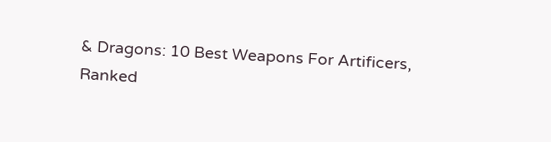& Dragons: 10 Best Weapons For Artificers, Ranked